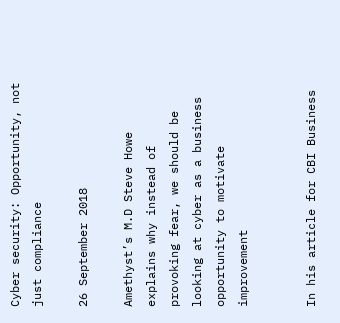Cyber security: Opportunity, not just compliance

26 September 2018

Amethyst’s M.D Steve Howe explains why instead of provoking fear, we should be looking at cyber as a business opportunity to motivate improvement


In his article for CBI Business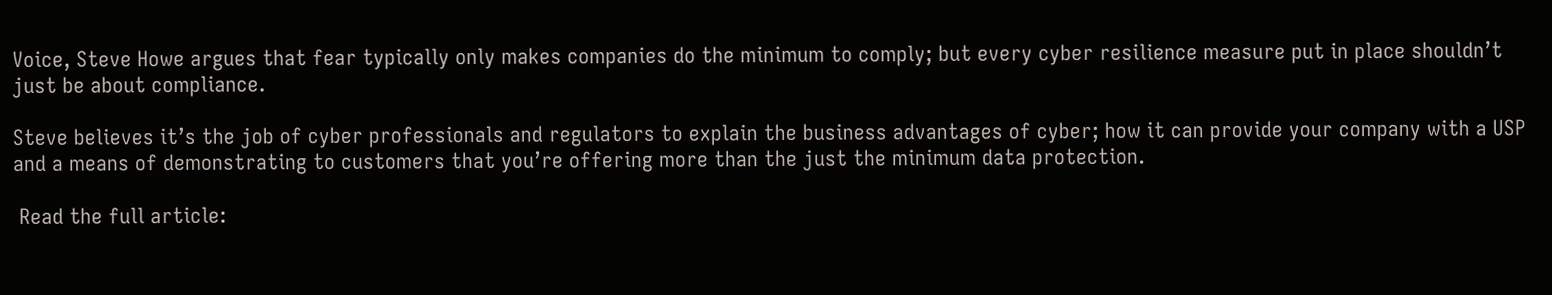Voice, Steve Howe argues that fear typically only makes companies do the minimum to comply; but every cyber resilience measure put in place shouldn’t just be about compliance.

Steve believes it’s the job of cyber professionals and regulators to explain the business advantages of cyber; how it can provide your company with a USP and a means of demonstrating to customers that you’re offering more than the just the minimum data protection.

 Read the full article: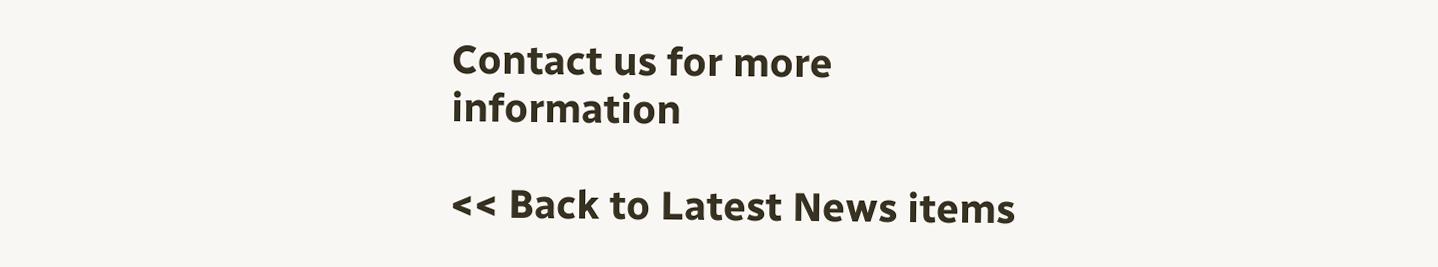Contact us for more information

<< Back to Latest News items